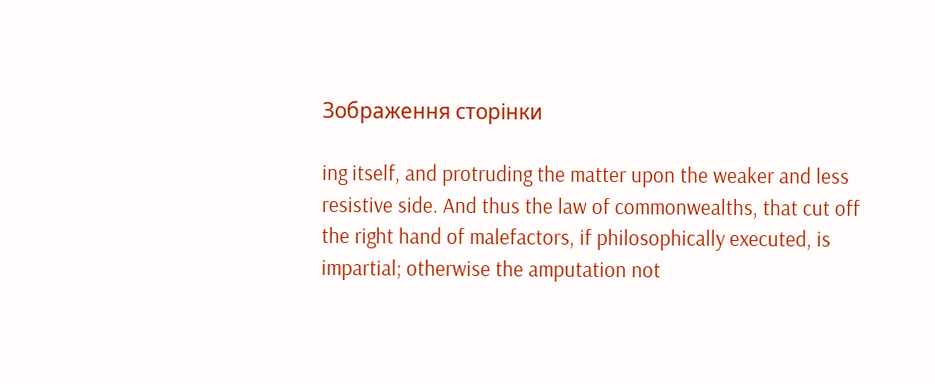Зображення сторінки

ing itself, and protruding the matter upon the weaker and less resistive side. And thus the law of commonwealths, that cut off the right hand of malefactors, if philosophically executed, is impartial; otherwise the amputation not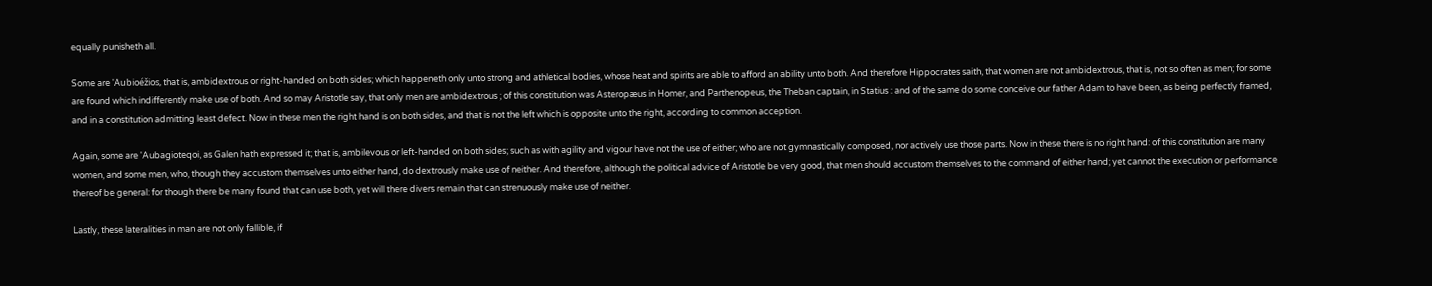equally punisheth all.

Some are 'Aubioéžios, that is, ambidextrous or right-handed on both sides; which happeneth only unto strong and athletical bodies, whose heat and spirits are able to afford an ability unto both. And therefore Hippocrates saith, that women are not ambidextrous, that is, not so often as men; for some are found which indifferently make use of both. And so may Aristotle say, that only men are ambidextrous ; of this constitution was Asteropæus in Homer, and Parthenopeus, the Theban captain, in Statius : and of the same do some conceive our father Adam to have been, as being perfectly framed, and in a constitution admitting least defect. Now in these men the right hand is on both sides, and that is not the left which is opposite unto the right, according to common acception.

Again, some are 'Aubagioteqoi, as Galen hath expressed it; that is, ambilevous or left-handed on both sides; such as with agility and vigour have not the use of either; who are not gymnastically composed, nor actively use those parts. Now in these there is no right hand: of this constitution are many women, and some men, who, though they accustom themselves unto either hand, do dextrously make use of neither. And therefore, although the political advice of Aristotle be very good, that men should accustom themselves to the command of either hand; yet cannot the execution or performance thereof be general: for though there be many found that can use both, yet will there divers remain that can strenuously make use of neither.

Lastly, these lateralities in man are not only fallible, if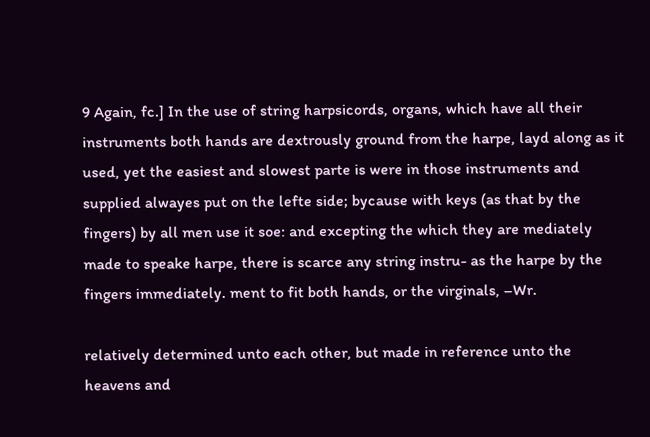9 Again, fc.] In the use of string harpsicords, organs, which have all their instruments both hands are dextrously ground from the harpe, layd along as it used, yet the easiest and slowest parte is were in those instruments and supplied alwayes put on the lefte side; bycause with keys (as that by the fingers) by all men use it soe: and excepting the which they are mediately made to speake harpe, there is scarce any string instru- as the harpe by the fingers immediately. ment to fit both hands, or the virginals, –Wr.

relatively determined unto each other, but made in reference unto the heavens and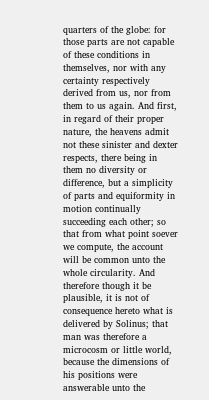quarters of the globe: for those parts are not capable of these conditions in themselves, nor with any certainty respectively derived from us, nor from them to us again. And first, in regard of their proper nature, the heavens admit not these sinister and dexter respects, there being in them no diversity or difference, but a simplicity of parts and equiformity in motion continually succeeding each other; so that from what point soever we compute, the account will be common unto the whole circularity. And therefore though it be plausible, it is not of consequence hereto what is delivered by Solinus; that man was therefore a microcosm or little world, because the dimensions of his positions were answerable unto the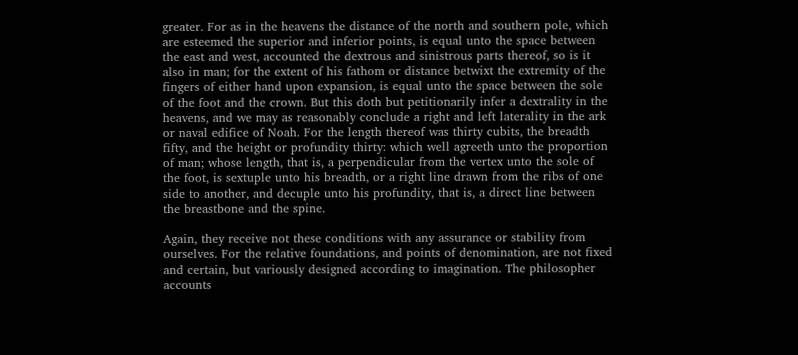greater. For as in the heavens the distance of the north and southern pole, which are esteemed the superior and inferior points, is equal unto the space between the east and west, accounted the dextrous and sinistrous parts thereof, so is it also in man; for the extent of his fathom or distance betwixt the extremity of the fingers of either hand upon expansion, is equal unto the space between the sole of the foot and the crown. But this doth but petitionarily infer a dextrality in the heavens, and we may as reasonably conclude a right and left laterality in the ark or naval edifice of Noah. For the length thereof was thirty cubits, the breadth fifty, and the height or profundity thirty: which well agreeth unto the proportion of man; whose length, that is, a perpendicular from the vertex unto the sole of the foot, is sextuple unto his breadth, or a right line drawn from the ribs of one side to another, and decuple unto his profundity, that is, a direct line between the breastbone and the spine.

Again, they receive not these conditions with any assurance or stability from ourselves. For the relative foundations, and points of denomination, are not fixed and certain, but variously designed according to imagination. The philosopher accounts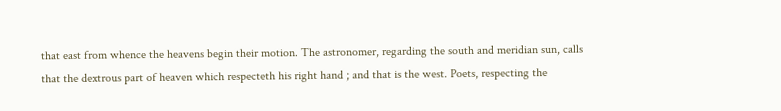that east from whence the heavens begin their motion. The astronomer, regarding the south and meridian sun, calls that the dextrous part of heaven which respecteth his right hand ; and that is the west. Poets, respecting the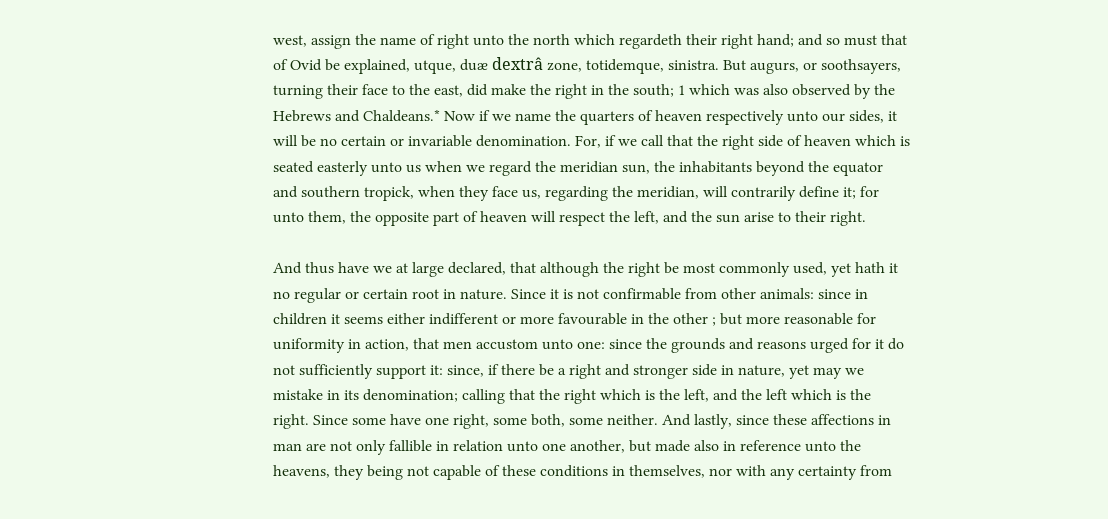west, assign the name of right unto the north which regardeth their right hand; and so must that of Ovid be explained, utque, duæ dextrâ zone, totidemque, sinistra. But augurs, or soothsayers, turning their face to the east, did make the right in the south; 1 which was also observed by the Hebrews and Chaldeans.* Now if we name the quarters of heaven respectively unto our sides, it will be no certain or invariable denomination. For, if we call that the right side of heaven which is seated easterly unto us when we regard the meridian sun, the inhabitants beyond the equator and southern tropick, when they face us, regarding the meridian, will contrarily define it; for unto them, the opposite part of heaven will respect the left, and the sun arise to their right.

And thus have we at large declared, that although the right be most commonly used, yet hath it no regular or certain root in nature. Since it is not confirmable from other animals: since in children it seems either indifferent or more favourable in the other ; but more reasonable for uniformity in action, that men accustom unto one: since the grounds and reasons urged for it do not sufficiently support it: since, if there be a right and stronger side in nature, yet may we mistake in its denomination; calling that the right which is the left, and the left which is the right. Since some have one right, some both, some neither. And lastly, since these affections in man are not only fallible in relation unto one another, but made also in reference unto the heavens, they being not capable of these conditions in themselves, nor with any certainty from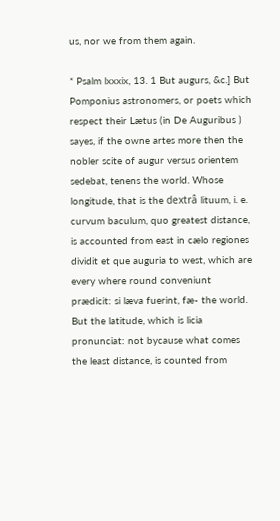us, nor we from them again.

* Psalm lxxxix, 13. 1 But augurs, &c.] But Pomponius astronomers, or poets which respect their Lætus (in De Auguribus ) sayes, if the owne artes more then the nobler scite of augur versus orientem sedebat, tenens the world. Whose longitude, that is the dextrâ lituum, i. e. curvum baculum, quo greatest distance, is accounted from east in cælo regiones dividit et que auguria to west, which are every where round conveniunt prædicit: si læva fuerint, fæ- the world. But the latitude, which is licia pronunciat: not bycause what comes the least distance, is counted from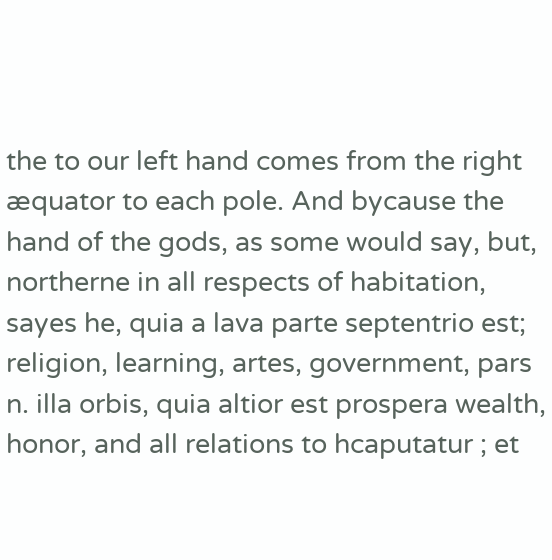the to our left hand comes from the right æquator to each pole. And bycause the hand of the gods, as some would say, but, northerne in all respects of habitation, sayes he, quia a lava parte septentrio est; religion, learning, artes, government, pars n. illa orbis, quia altior est prospera wealth, honor, and all relations to hcaputatur ; et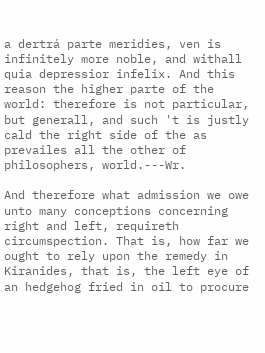a dertrá parte meridies, ven is infinitely more noble, and withall quia depressior infelix. And this reason the higher parte of the world: therefore is not particular, but generall, and such 't is justly cald the right side of the as prevailes all the other of philosophers, world.---Wr.

And therefore what admission we owe unto many conceptions concerning right and left, requireth circumspection. That is, how far we ought to rely upon the remedy in Kiranides, that is, the left eye of an hedgehog fried in oil to procure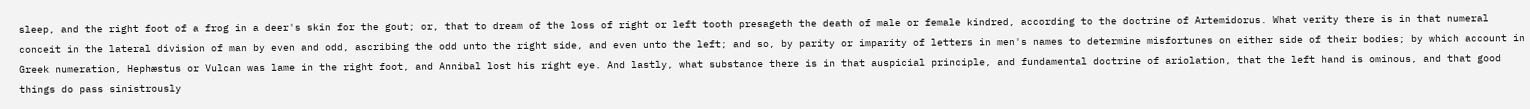sleep, and the right foot of a frog in a deer's skin for the gout; or, that to dream of the loss of right or left tooth presageth the death of male or female kindred, according to the doctrine of Artemidorus. What verity there is in that numeral conceit in the lateral division of man by even and odd, ascribing the odd unto the right side, and even unto the left; and so, by parity or imparity of letters in men's names to determine misfortunes on either side of their bodies; by which account in Greek numeration, Hephæstus or Vulcan was lame in the right foot, and Annibal lost his right eye. And lastly, what substance there is in that auspicial principle, and fundamental doctrine of ariolation, that the left hand is ominous, and that good things do pass sinistrously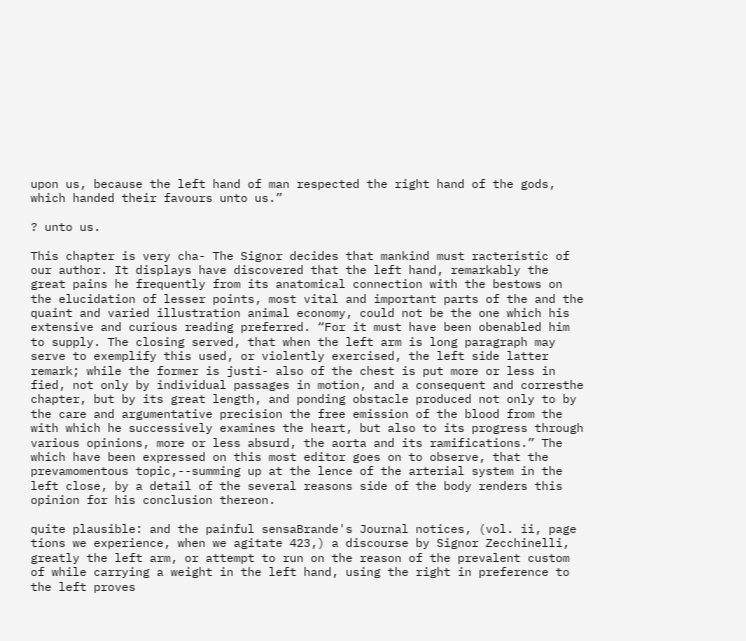upon us, because the left hand of man respected the right hand of the gods, which handed their favours unto us.”

? unto us.

This chapter is very cha- The Signor decides that mankind must racteristic of our author. It displays have discovered that the left hand, remarkably the great pains he frequently from its anatomical connection with the bestows on the elucidation of lesser points, most vital and important parts of the and the quaint and varied illustration animal economy, could not be the one which his extensive and curious reading preferred. “For it must have been obenabled him to supply. The closing served, that when the left arm is long paragraph may serve to exemplify this used, or violently exercised, the left side latter remark; while the former is justi- also of the chest is put more or less in fied, not only by individual passages in motion, and a consequent and corresthe chapter, but by its great length, and ponding obstacle produced not only to by the care and argumentative precision the free emission of the blood from the with which he successively examines the heart, but also to its progress through various opinions, more or less absurd, the aorta and its ramifications.” The which have been expressed on this most editor goes on to observe, that the prevamomentous topic,--summing up at the lence of the arterial system in the left close, by a detail of the several reasons side of the body renders this opinion for his conclusion thereon.

quite plausible: and the painful sensaBrande's Journal notices, (vol. ii, page tions we experience, when we agitate 423,) a discourse by Signor Zecchinelli, greatly the left arm, or attempt to run on the reason of the prevalent custom of while carrying a weight in the left hand, using the right in preference to the left proves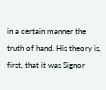in a certain manner the truth of hand. His theory is, first, that it was Signor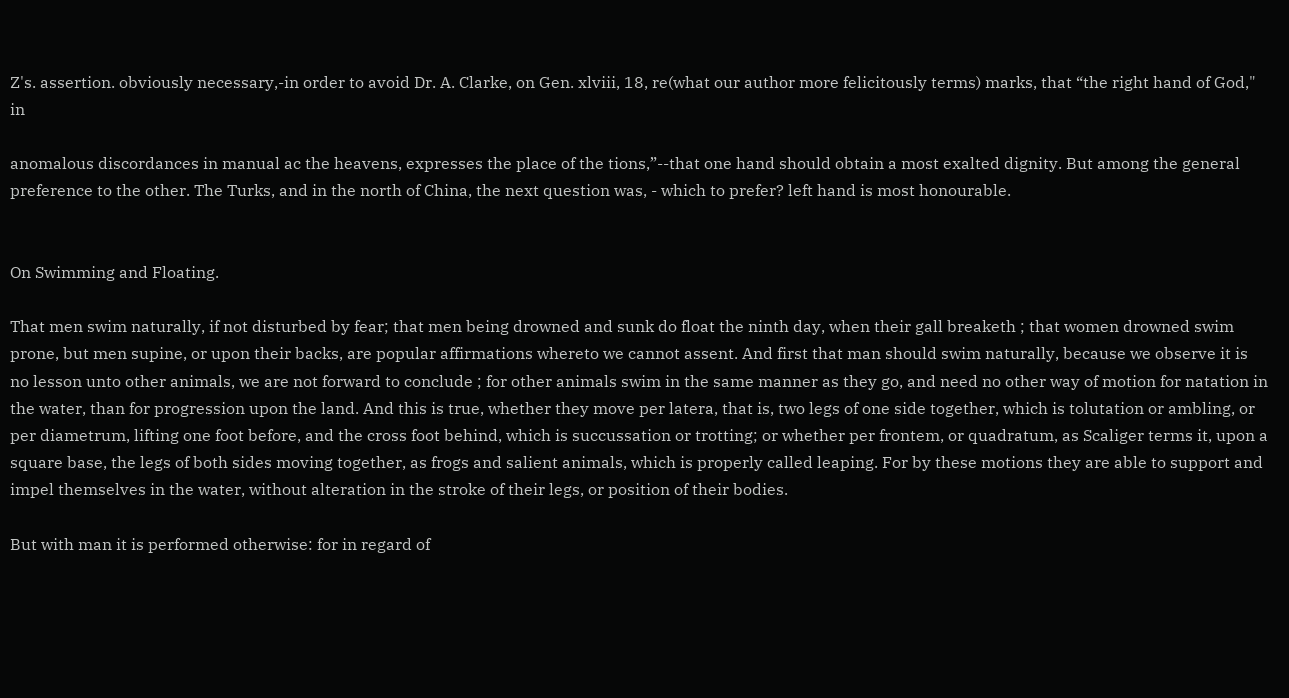Z's. assertion. obviously necessary,-in order to avoid Dr. A. Clarke, on Gen. xlviii, 18, re(what our author more felicitously terms) marks, that “the right hand of God," in

anomalous discordances in manual ac the heavens, expresses the place of the tions,”--that one hand should obtain a most exalted dignity. But among the general preference to the other. The Turks, and in the north of China, the next question was, - which to prefer? left hand is most honourable.


On Swimming and Floating.

That men swim naturally, if not disturbed by fear; that men being drowned and sunk do float the ninth day, when their gall breaketh ; that women drowned swim prone, but men supine, or upon their backs, are popular affirmations whereto we cannot assent. And first that man should swim naturally, because we observe it is no lesson unto other animals, we are not forward to conclude ; for other animals swim in the same manner as they go, and need no other way of motion for natation in the water, than for progression upon the land. And this is true, whether they move per latera, that is, two legs of one side together, which is tolutation or ambling, or per diametrum, lifting one foot before, and the cross foot behind, which is succussation or trotting; or whether per frontem, or quadratum, as Scaliger terms it, upon a square base, the legs of both sides moving together, as frogs and salient animals, which is properly called leaping. For by these motions they are able to support and impel themselves in the water, without alteration in the stroke of their legs, or position of their bodies.

But with man it is performed otherwise: for in regard of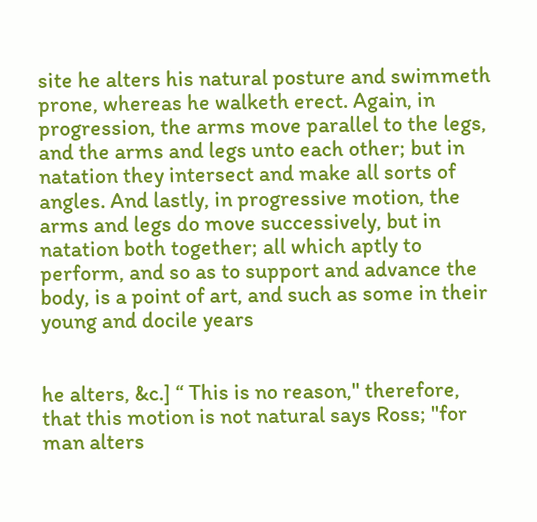site he alters his natural posture and swimmeth prone, whereas he walketh erect. Again, in progression, the arms move parallel to the legs, and the arms and legs unto each other; but in natation they intersect and make all sorts of angles. And lastly, in progressive motion, the arms and legs do move successively, but in natation both together; all which aptly to perform, and so as to support and advance the body, is a point of art, and such as some in their young and docile years


he alters, &c.] “ This is no reason," therefore, that this motion is not natural says Ross; "for man alters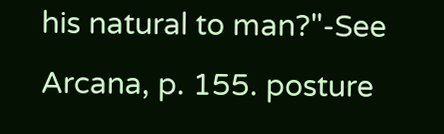his natural to man?"-See Arcana, p. 155. posture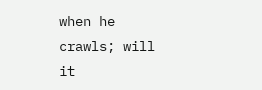when he crawls; will it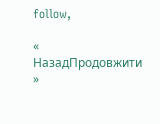follow,

« НазадПродовжити »